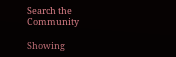Search the Community

Showing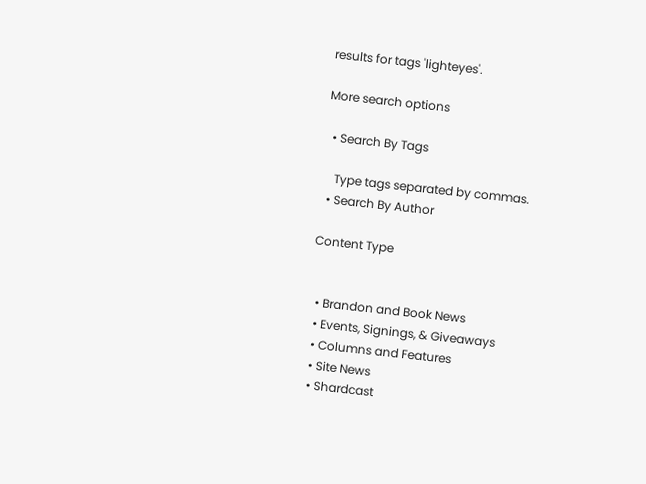results for tags 'lighteyes'.

More search options

  • Search By Tags

    Type tags separated by commas.
  • Search By Author

Content Type


  • Brandon and Book News
  • Events, Signings, & Giveaways
  • Columns and Features
  • Site News
  • Shardcast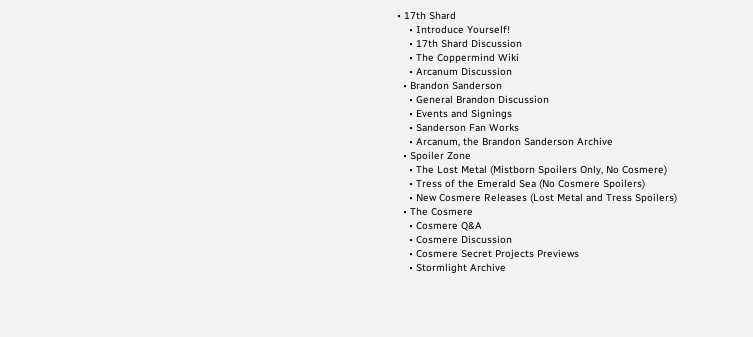• 17th Shard
    • Introduce Yourself!
    • 17th Shard Discussion
    • The Coppermind Wiki
    • Arcanum Discussion
  • Brandon Sanderson
    • General Brandon Discussion
    • Events and Signings
    • Sanderson Fan Works
    • Arcanum, the Brandon Sanderson Archive
  • Spoiler Zone
    • The Lost Metal (Mistborn Spoilers Only, No Cosmere)
    • Tress of the Emerald Sea (No Cosmere Spoilers)
    • New Cosmere Releases (Lost Metal and Tress Spoilers)
  • The Cosmere
    • Cosmere Q&A
    • Cosmere Discussion
    • Cosmere Secret Projects Previews
    • Stormlight Archive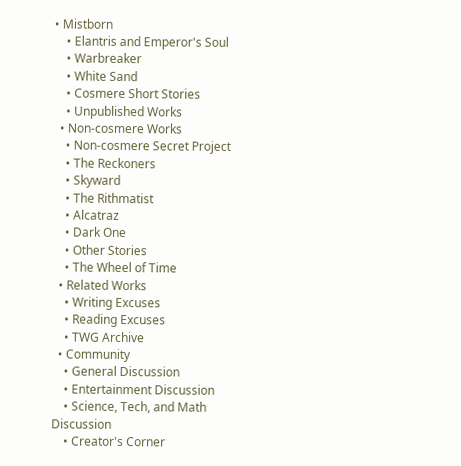• Mistborn
    • Elantris and Emperor's Soul
    • Warbreaker
    • White Sand
    • Cosmere Short Stories
    • Unpublished Works
  • Non-cosmere Works
    • Non-cosmere Secret Project
    • The Reckoners
    • Skyward
    • The Rithmatist
    • Alcatraz
    • Dark One
    • Other Stories
    • The Wheel of Time
  • Related Works
    • Writing Excuses
    • Reading Excuses
    • TWG Archive
  • Community
    • General Discussion
    • Entertainment Discussion
    • Science, Tech, and Math Discussion
    • Creator's Corner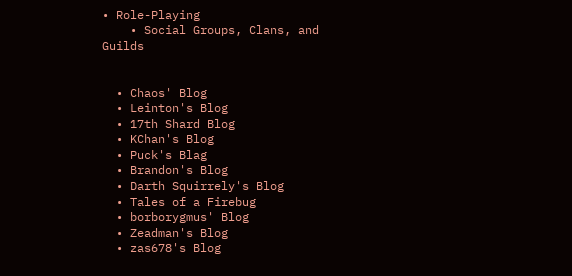• Role-Playing
    • Social Groups, Clans, and Guilds


  • Chaos' Blog
  • Leinton's Blog
  • 17th Shard Blog
  • KChan's Blog
  • Puck's Blag
  • Brandon's Blog
  • Darth Squirrely's Blog
  • Tales of a Firebug
  • borborygmus' Blog
  • Zeadman's Blog
  • zas678's Blog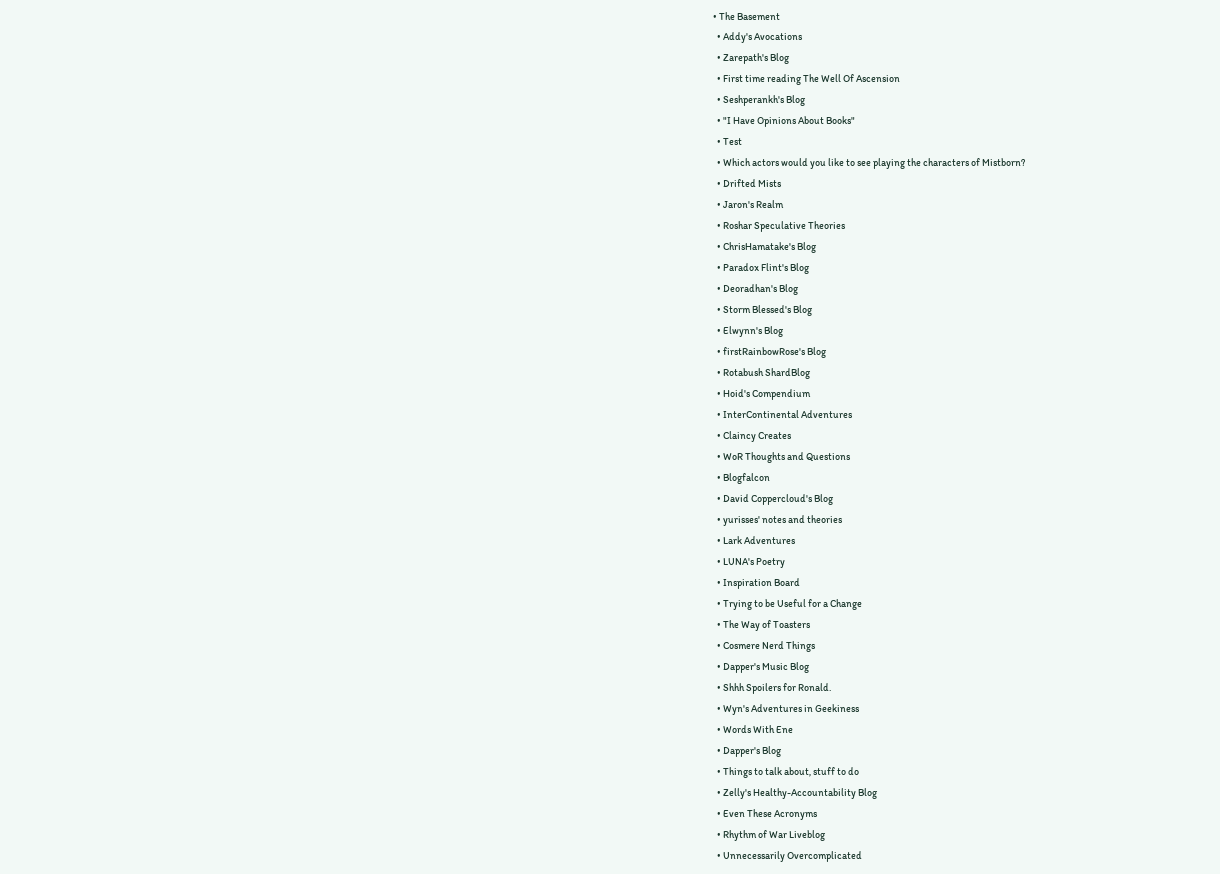• The Basement
  • Addy's Avocations
  • Zarepath's Blog
  • First time reading The Well Of Ascension
  • Seshperankh's Blog
  • "I Have Opinions About Books"
  • Test
  • Which actors would you like to see playing the characters of Mistborn?
  • Drifted Mists
  • Jaron's Realm
  • Roshar Speculative Theories
  • ChrisHamatake's Blog
  • Paradox Flint's Blog
  • Deoradhan's Blog
  • Storm Blessed's Blog
  • Elwynn's Blog
  • firstRainbowRose's Blog
  • Rotabush ShardBlog
  • Hoid's Compendium
  • InterContinental Adventures
  • Claincy Creates
  • WoR Thoughts and Questions
  • Blogfalcon
  • David Coppercloud's Blog
  • yurisses' notes and theories
  • Lark Adventures
  • LUNA's Poetry
  • Inspiration Board
  • Trying to be Useful for a Change
  • The Way of Toasters
  • Cosmere Nerd Things
  • Dapper's Music Blog
  • Shhh Spoilers for Ronald.
  • Wyn's Adventures in Geekiness
  • Words With Ene
  • Dapper's Blog
  • Things to talk about, stuff to do
  • Zelly's Healthy-Accountability Blog
  • Even These Acronyms
  • Rhythm of War Liveblog
  • Unnecessarily Overcomplicated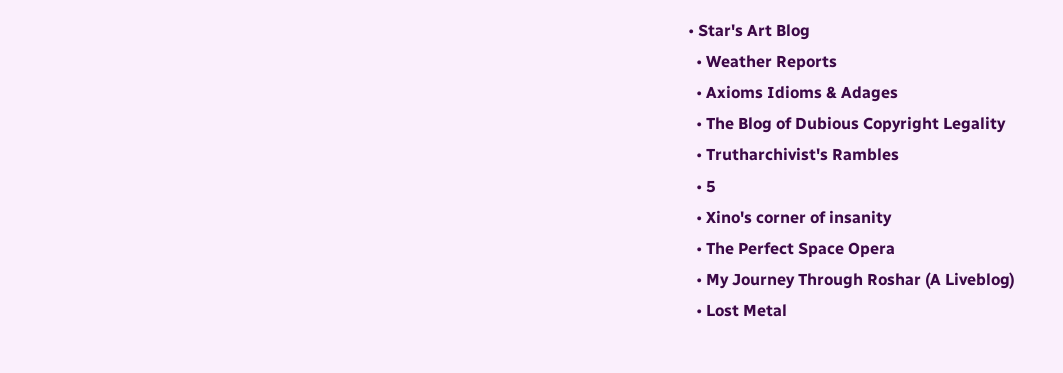• Star's Art Blog
  • Weather Reports
  • Axioms Idioms & Adages
  • The Blog of Dubious Copyright Legality
  • Trutharchivist's Rambles
  • 5
  • Xino's corner of insanity
  • The Perfect Space Opera
  • My Journey Through Roshar (A Liveblog)
  • Lost Metal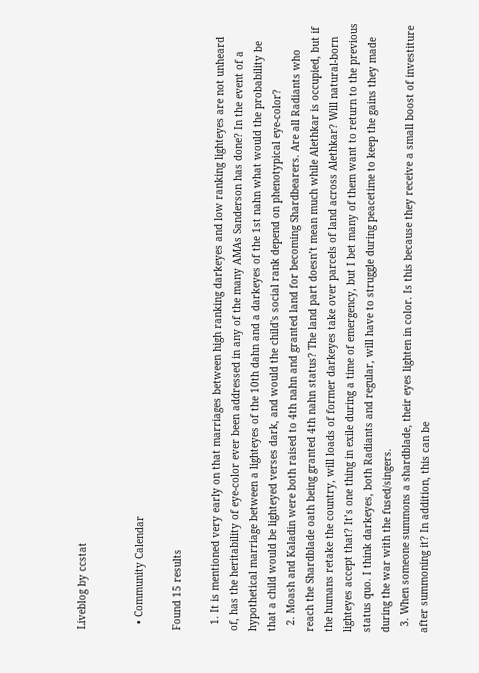Liveblog by ccstat


  • Community Calendar

Found 15 results

  1. It is mentioned very early on that marriages between high ranking darkeyes and low ranking lighteyes are not unheard of, has the heritability of eye-color ever been addressed in any of the many AMAs Sanderson has done? In the event of a hypothetical marriage between a lighteyes of the 10th dahn and a darkeyes of the 1st nahn what would the probability be that a child would be lighteyed verses dark, and would the child's social rank depend on phenotypical eye-color?
  2. Moash and Kaladin were both raised to 4th nahn and granted land for becoming Shardbearers. Are all Radiants who reach the Shardblade oath being granted 4th nahn status? The land part doesn’t mean much while Alethkar is occupied, but if the humans retake the country, will loads of former darkeyes take over parcels of land across Alethkar? Will natural-born lighteyes accept that? It’s one thing in exile during a time of emergency, but I bet many of them want to return to the previous status quo. I think darkeyes, both Radiants and regular, will have to struggle during peacetime to keep the gains they made during the war with the fused/singers.
  3. When someone summons a shardblade, their eyes lighten in color. Is this because they receive a small boost of investiture after summoning it? In addition, this can be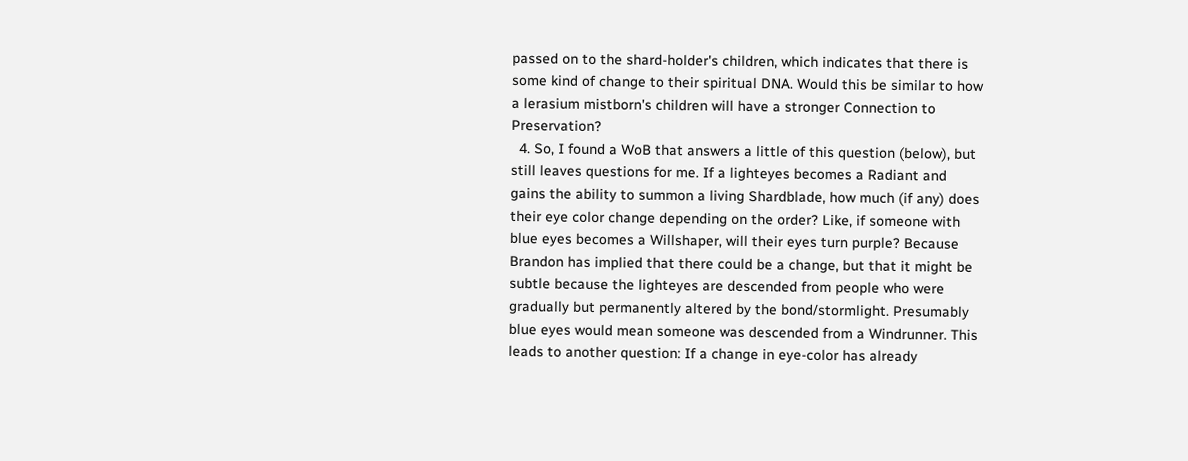passed on to the shard-holder's children, which indicates that there is some kind of change to their spiritual DNA. Would this be similar to how a lerasium mistborn's children will have a stronger Connection to Preservation?
  4. So, I found a WoB that answers a little of this question (below), but still leaves questions for me. If a lighteyes becomes a Radiant and gains the ability to summon a living Shardblade, how much (if any) does their eye color change depending on the order? Like, if someone with blue eyes becomes a Willshaper, will their eyes turn purple? Because Brandon has implied that there could be a change, but that it might be subtle because the lighteyes are descended from people who were gradually but permanently altered by the bond/stormlight. Presumably blue eyes would mean someone was descended from a Windrunner. This leads to another question: If a change in eye-color has already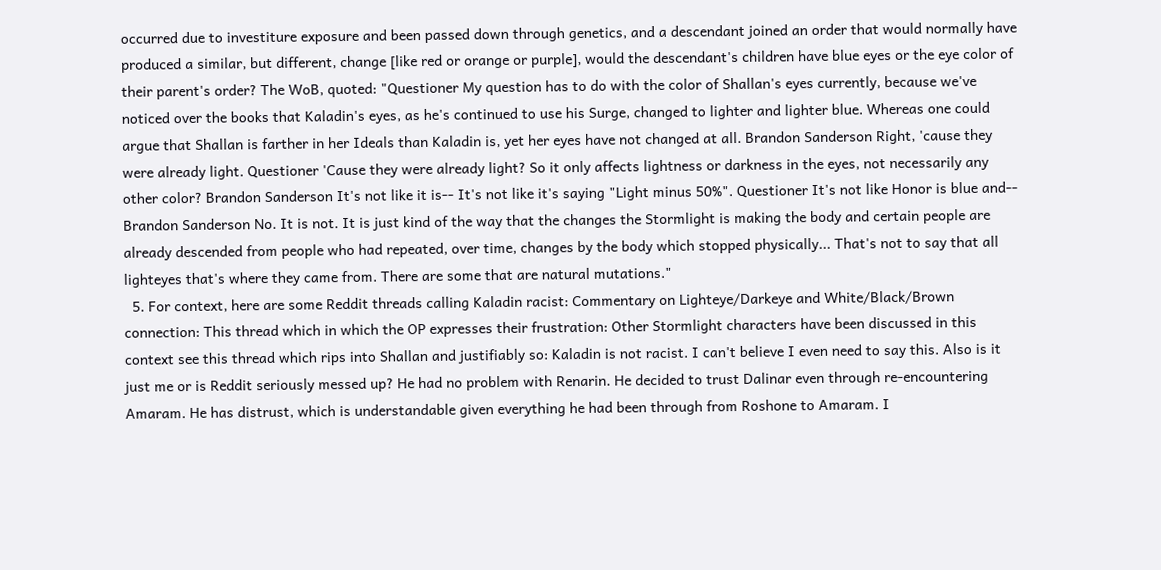occurred due to investiture exposure and been passed down through genetics, and a descendant joined an order that would normally have produced a similar, but different, change [like red or orange or purple], would the descendant's children have blue eyes or the eye color of their parent's order? The WoB, quoted: "Questioner My question has to do with the color of Shallan's eyes currently, because we've noticed over the books that Kaladin's eyes, as he's continued to use his Surge, changed to lighter and lighter blue. Whereas one could argue that Shallan is farther in her Ideals than Kaladin is, yet her eyes have not changed at all. Brandon Sanderson Right, 'cause they were already light. Questioner 'Cause they were already light? So it only affects lightness or darkness in the eyes, not necessarily any other color? Brandon Sanderson It's not like it is-- It's not like it's saying "Light minus 50%". Questioner It's not like Honor is blue and-- Brandon Sanderson No. It is not. It is just kind of the way that the changes the Stormlight is making the body and certain people are already descended from people who had repeated, over time, changes by the body which stopped physically... That's not to say that all lighteyes that's where they came from. There are some that are natural mutations."
  5. For context, here are some Reddit threads calling Kaladin racist: Commentary on Lighteye/Darkeye and White/Black/Brown connection: This thread which in which the OP expresses their frustration: Other Stormlight characters have been discussed in this context see this thread which rips into Shallan and justifiably so: Kaladin is not racist. I can't believe I even need to say this. Also is it just me or is Reddit seriously messed up? He had no problem with Renarin. He decided to trust Dalinar even through re-encountering Amaram. He has distrust, which is understandable given everything he had been through from Roshone to Amaram. I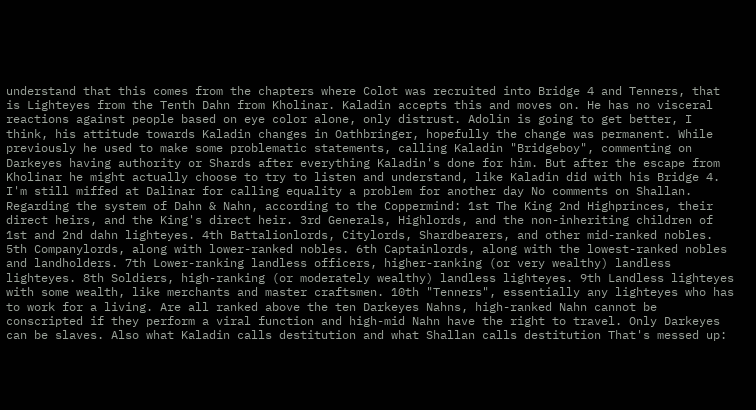understand that this comes from the chapters where Colot was recruited into Bridge 4 and Tenners, that is Lighteyes from the Tenth Dahn from Kholinar. Kaladin accepts this and moves on. He has no visceral reactions against people based on eye color alone, only distrust. Adolin is going to get better, I think, his attitude towards Kaladin changes in Oathbringer, hopefully the change was permanent. While previously he used to make some problematic statements, calling Kaladin "Bridgeboy", commenting on Darkeyes having authority or Shards after everything Kaladin's done for him. But after the escape from Kholinar he might actually choose to try to listen and understand, like Kaladin did with his Bridge 4. I'm still miffed at Dalinar for calling equality a problem for another day No comments on Shallan. Regarding the system of Dahn & Nahn, according to the Coppermind: 1st The King 2nd Highprinces, their direct heirs, and the King's direct heir. 3rd Generals, Highlords, and the non-inheriting children of 1st and 2nd dahn lighteyes. 4th Battalionlords, Citylords, Shardbearers, and other mid-ranked nobles. 5th Companylords, along with lower-ranked nobles. 6th Captainlords, along with the lowest-ranked nobles and landholders. 7th Lower-ranking landless officers, higher-ranking (or very wealthy) landless lighteyes. 8th Soldiers, high-ranking (or moderately wealthy) landless lighteyes. 9th Landless lighteyes with some wealth, like merchants and master craftsmen. 10th "Tenners", essentially any lighteyes who has to work for a living. Are all ranked above the ten Darkeyes Nahns, high-ranked Nahn cannot be conscripted if they perform a viral function and high-mid Nahn have the right to travel. Only Darkeyes can be slaves. Also what Kaladin calls destitution and what Shallan calls destitution That's messed up: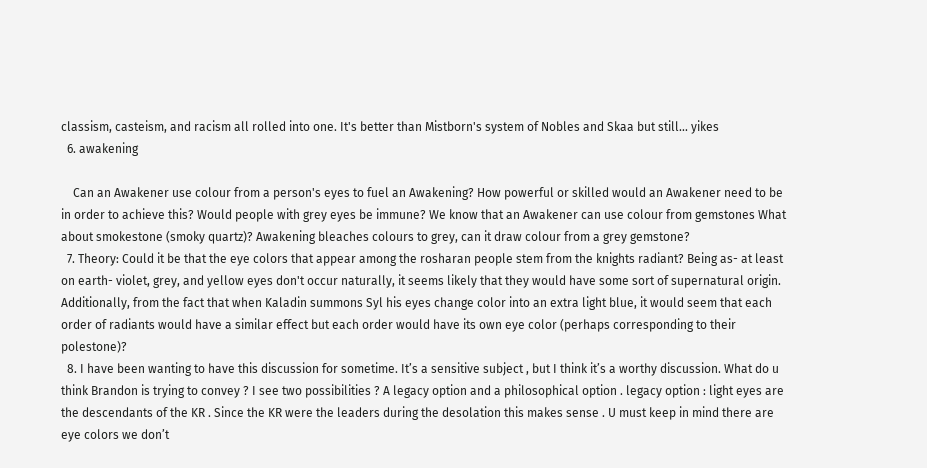classism, casteism, and racism all rolled into one. It's better than Mistborn's system of Nobles and Skaa but still... yikes
  6. awakening

    Can an Awakener use colour from a person's eyes to fuel an Awakening? How powerful or skilled would an Awakener need to be in order to achieve this? Would people with grey eyes be immune? We know that an Awakener can use colour from gemstones What about smokestone (smoky quartz)? Awakening bleaches colours to grey, can it draw colour from a grey gemstone?
  7. Theory: Could it be that the eye colors that appear among the rosharan people stem from the knights radiant? Being as- at least on earth- violet, grey, and yellow eyes don't occur naturally, it seems likely that they would have some sort of supernatural origin. Additionally, from the fact that when Kaladin summons Syl his eyes change color into an extra light blue, it would seem that each order of radiants would have a similar effect but each order would have its own eye color (perhaps corresponding to their polestone)?
  8. I have been wanting to have this discussion for sometime. It’s a sensitive subject , but I think it’s a worthy discussion. What do u think Brandon is trying to convey ? I see two possibilities ? A legacy option and a philosophical option . legacy option : light eyes are the descendants of the KR . Since the KR were the leaders during the desolation this makes sense . U must keep in mind there are eye colors we don’t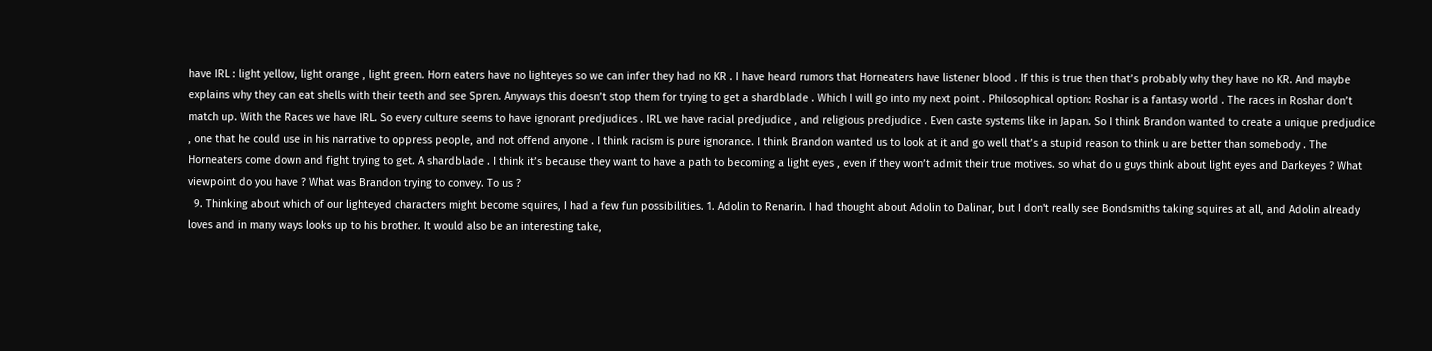have IRL : light yellow, light orange , light green. Horn eaters have no lighteyes so we can infer they had no KR . I have heard rumors that Horneaters have listener blood . If this is true then that’s probably why they have no KR. And maybe explains why they can eat shells with their teeth and see Spren. Anyways this doesn’t stop them for trying to get a shardblade . Which I will go into my next point . Philosophical option: Roshar is a fantasy world . The races in Roshar don’t match up. With the Races we have IRL. So every culture seems to have ignorant predjudices . IRL we have racial predjudice , and religious predjudice . Even caste systems like in Japan. So I think Brandon wanted to create a unique predjudice , one that he could use in his narrative to oppress people, and not offend anyone . I think racism is pure ignorance. I think Brandon wanted us to look at it and go well that’s a stupid reason to think u are better than somebody . The Horneaters come down and fight trying to get. A shardblade . I think it’s because they want to have a path to becoming a light eyes , even if they won’t admit their true motives. so what do u guys think about light eyes and Darkeyes ? What viewpoint do you have ? What was Brandon trying to convey. To us ?
  9. Thinking about which of our lighteyed characters might become squires, I had a few fun possibilities. 1. Adolin to Renarin. I had thought about Adolin to Dalinar, but I don't really see Bondsmiths taking squires at all, and Adolin already loves and in many ways looks up to his brother. It would also be an interesting take,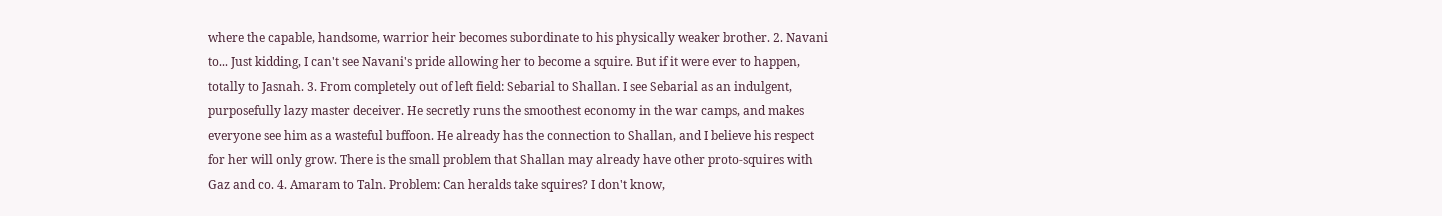where the capable, handsome, warrior heir becomes subordinate to his physically weaker brother. 2. Navani to... Just kidding, I can't see Navani's pride allowing her to become a squire. But if it were ever to happen, totally to Jasnah. 3. From completely out of left field: Sebarial to Shallan. I see Sebarial as an indulgent, purposefully lazy master deceiver. He secretly runs the smoothest economy in the war camps, and makes everyone see him as a wasteful buffoon. He already has the connection to Shallan, and I believe his respect for her will only grow. There is the small problem that Shallan may already have other proto-squires with Gaz and co. 4. Amaram to Taln. Problem: Can heralds take squires? I don't know,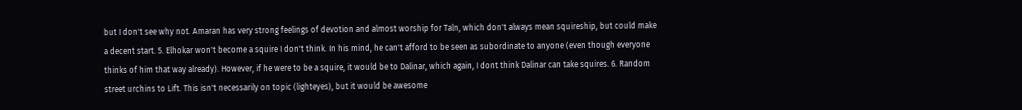but I don't see why not. Amaran has very strong feelings of devotion and almost worship for Taln, which don't always mean squireship, but could make a decent start. 5. Elhokar won't become a squire I don't think. In his mind, he can't afford to be seen as subordinate to anyone (even though everyone thinks of him that way already). However, if he were to be a squire, it would be to Dalinar, which again, I dont think Dalinar can take squires. 6. Random street urchins to Lift. This isn't necessarily on topic (lighteyes), but it would be awesome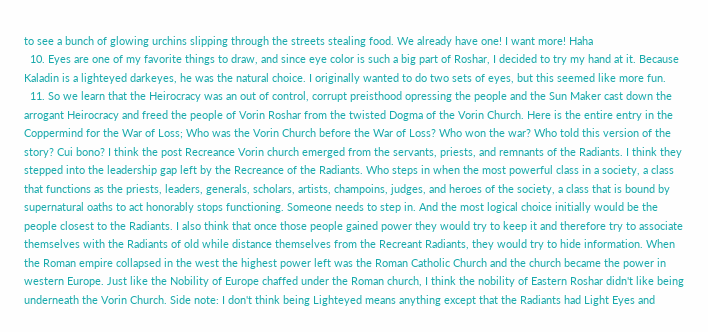to see a bunch of glowing urchins slipping through the streets stealing food. We already have one! I want more! Haha
  10. Eyes are one of my favorite things to draw, and since eye color is such a big part of Roshar, I decided to try my hand at it. Because Kaladin is a lighteyed darkeyes, he was the natural choice. I originally wanted to do two sets of eyes, but this seemed like more fun.
  11. So we learn that the Heirocracy was an out of control, corrupt preisthood opressing the people and the Sun Maker cast down the arrogant Heirocracy and freed the people of Vorin Roshar from the twisted Dogma of the Vorin Church. Here is the entire entry in the Coppermind for the War of Loss; Who was the Vorin Church before the War of Loss? Who won the war? Who told this version of the story? Cui bono? I think the post Recreance Vorin church emerged from the servants, priests, and remnants of the Radiants. I think they stepped into the leadership gap left by the Recreance of the Radiants. Who steps in when the most powerful class in a society, a class that functions as the priests, leaders, generals, scholars, artists, champoins, judges, and heroes of the society, a class that is bound by supernatural oaths to act honorably stops functioning. Someone needs to step in. And the most logical choice initially would be the people closest to the Radiants. I also think that once those people gained power they would try to keep it and therefore try to associate themselves with the Radiants of old while distance themselves from the Recreant Radiants, they would try to hide information. When the Roman empire collapsed in the west the highest power left was the Roman Catholic Church and the church became the power in western Europe. Just like the Nobility of Europe chaffed under the Roman church, I think the nobility of Eastern Roshar didn't like being underneath the Vorin Church. Side note: I don't think being Lighteyed means anything except that the Radiants had Light Eyes and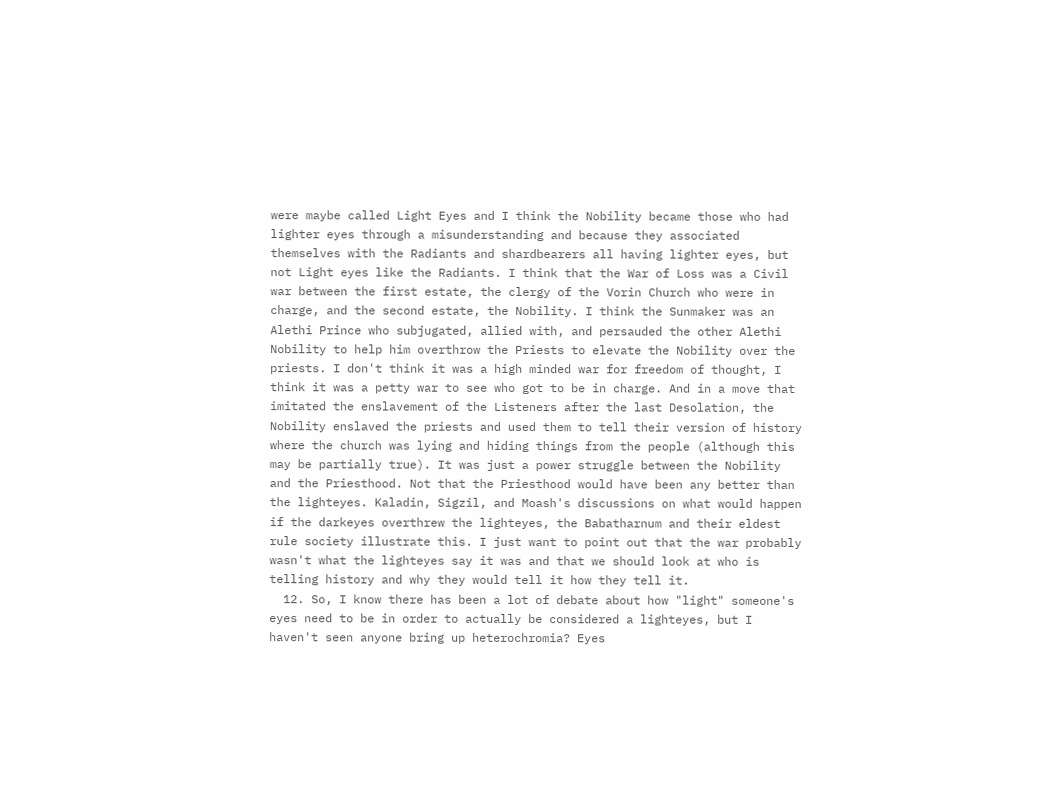were maybe called Light Eyes and I think the Nobility became those who had lighter eyes through a misunderstanding and because they associated themselves with the Radiants and shardbearers all having lighter eyes, but not Light eyes like the Radiants. I think that the War of Loss was a Civil war between the first estate, the clergy of the Vorin Church who were in charge, and the second estate, the Nobility. I think the Sunmaker was an Alethi Prince who subjugated, allied with, and persauded the other Alethi Nobility to help him overthrow the Priests to elevate the Nobility over the priests. I don't think it was a high minded war for freedom of thought, I think it was a petty war to see who got to be in charge. And in a move that imitated the enslavement of the Listeners after the last Desolation, the Nobility enslaved the priests and used them to tell their version of history where the church was lying and hiding things from the people (although this may be partially true). It was just a power struggle between the Nobility and the Priesthood. Not that the Priesthood would have been any better than the lighteyes. Kaladin, Sigzil, and Moash's discussions on what would happen if the darkeyes overthrew the lighteyes, the Babatharnum and their eldest rule society illustrate this. I just want to point out that the war probably wasn't what the lighteyes say it was and that we should look at who is telling history and why they would tell it how they tell it.
  12. So, I know there has been a lot of debate about how "light" someone's eyes need to be in order to actually be considered a lighteyes, but I haven't seen anyone bring up heterochromia? Eyes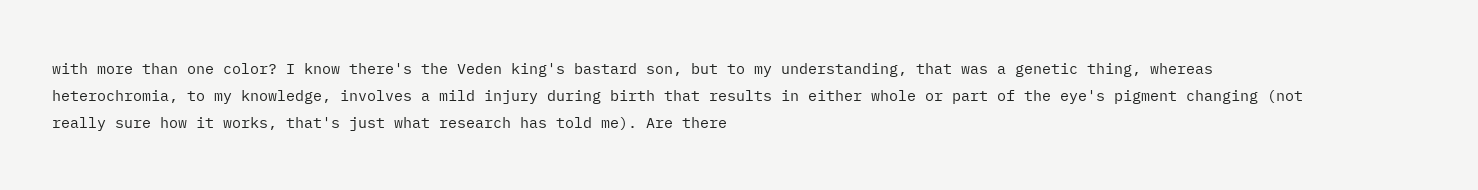with more than one color? I know there's the Veden king's bastard son, but to my understanding, that was a genetic thing, whereas heterochromia, to my knowledge, involves a mild injury during birth that results in either whole or part of the eye's pigment changing (not really sure how it works, that's just what research has told me). Are there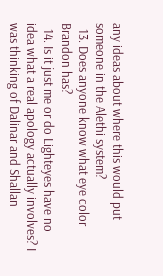any ideas about where this would put someone in the Alethi system?
  13. Does anyone know what eye color Brandon has?
  14. Is it just me or do Lighteyes have no idea what a real apology actually involves? I was thinking of Dalinar and Shallan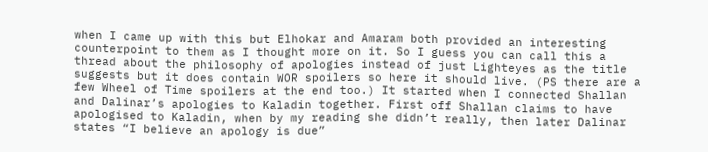when I came up with this but Elhokar and Amaram both provided an interesting counterpoint to them as I thought more on it. So I guess you can call this a thread about the philosophy of apologies instead of just Lighteyes as the title suggests but it does contain WOR spoilers so here it should live. (PS there are a few Wheel of Time spoilers at the end too.) It started when I connected Shallan and Dalinar’s apologies to Kaladin together. First off Shallan claims to have apologised to Kaladin, when by my reading she didn’t really, then later Dalinar states “I believe an apology is due”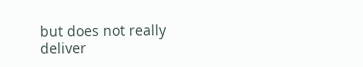but does not really deliver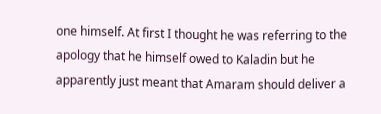one himself. At first I thought he was referring to the apology that he himself owed to Kaladin but he apparently just meant that Amaram should deliver a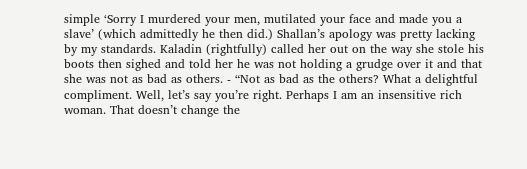simple ‘Sorry I murdered your men, mutilated your face and made you a slave’ (which admittedly he then did.) Shallan’s apology was pretty lacking by my standards. Kaladin (rightfully) called her out on the way she stole his boots then sighed and told her he was not holding a grudge over it and that she was not as bad as others. - “Not as bad as the others? What a delightful compliment. Well, let’s say you’re right. Perhaps I am an insensitive rich woman. That doesn’t change the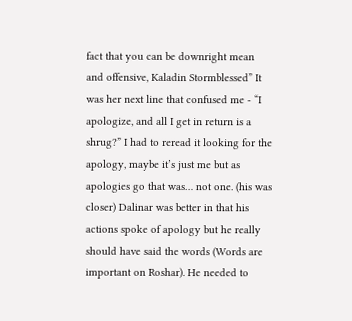fact that you can be downright mean and offensive, Kaladin Stormblessed” It was her next line that confused me - “I apologize, and all I get in return is a shrug?” I had to reread it looking for the apology, maybe it’s just me but as apologies go that was… not one. (his was closer) Dalinar was better in that his actions spoke of apology but he really should have said the words (Words are important on Roshar). He needed to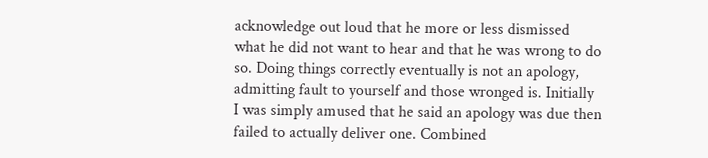acknowledge out loud that he more or less dismissed what he did not want to hear and that he was wrong to do so. Doing things correctly eventually is not an apology, admitting fault to yourself and those wronged is. Initially I was simply amused that he said an apology was due then failed to actually deliver one. Combined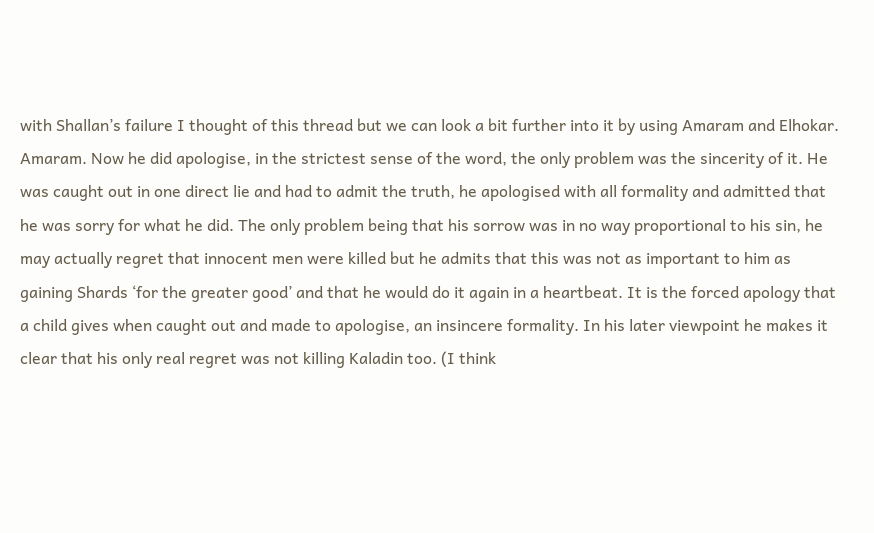with Shallan’s failure I thought of this thread but we can look a bit further into it by using Amaram and Elhokar. Amaram. Now he did apologise, in the strictest sense of the word, the only problem was the sincerity of it. He was caught out in one direct lie and had to admit the truth, he apologised with all formality and admitted that he was sorry for what he did. The only problem being that his sorrow was in no way proportional to his sin, he may actually regret that innocent men were killed but he admits that this was not as important to him as gaining Shards ‘for the greater good’ and that he would do it again in a heartbeat. It is the forced apology that a child gives when caught out and made to apologise, an insincere formality. In his later viewpoint he makes it clear that his only real regret was not killing Kaladin too. (I think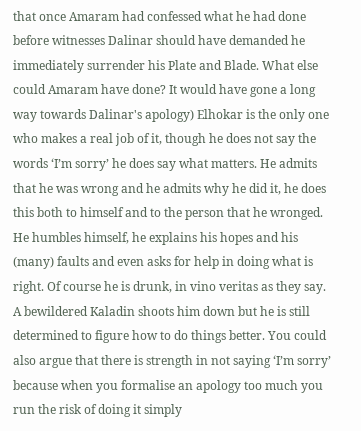that once Amaram had confessed what he had done before witnesses Dalinar should have demanded he immediately surrender his Plate and Blade. What else could Amaram have done? It would have gone a long way towards Dalinar's apology) Elhokar is the only one who makes a real job of it, though he does not say the words ‘I’m sorry’ he does say what matters. He admits that he was wrong and he admits why he did it, he does this both to himself and to the person that he wronged. He humbles himself, he explains his hopes and his (many) faults and even asks for help in doing what is right. Of course he is drunk, in vino veritas as they say. A bewildered Kaladin shoots him down but he is still determined to figure how to do things better. You could also argue that there is strength in not saying ‘I’m sorry’ because when you formalise an apology too much you run the risk of doing it simply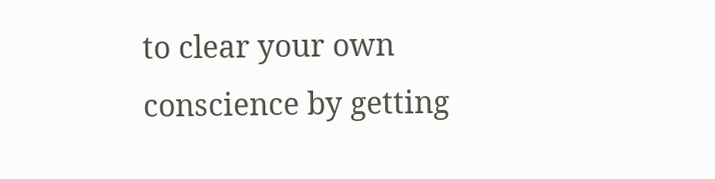to clear your own conscience by getting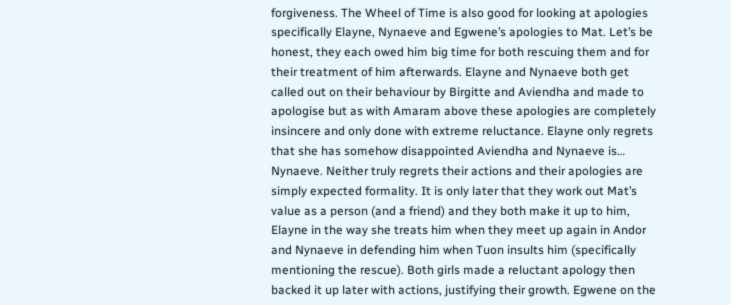forgiveness. The Wheel of Time is also good for looking at apologies specifically Elayne, Nynaeve and Egwene’s apologies to Mat. Let’s be honest, they each owed him big time for both rescuing them and for their treatment of him afterwards. Elayne and Nynaeve both get called out on their behaviour by Birgitte and Aviendha and made to apologise but as with Amaram above these apologies are completely insincere and only done with extreme reluctance. Elayne only regrets that she has somehow disappointed Aviendha and Nynaeve is… Nynaeve. Neither truly regrets their actions and their apologies are simply expected formality. It is only later that they work out Mat’s value as a person (and a friend) and they both make it up to him, Elayne in the way she treats him when they meet up again in Andor and Nynaeve in defending him when Tuon insults him (specifically mentioning the rescue). Both girls made a reluctant apology then backed it up later with actions, justifying their growth. Egwene on the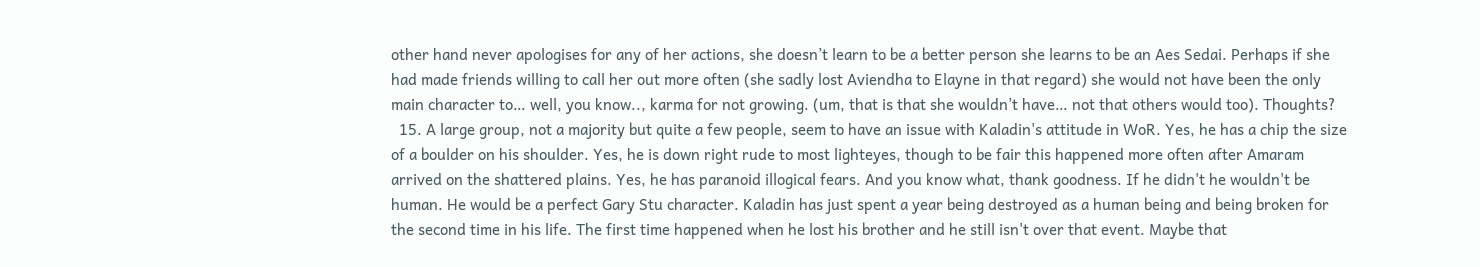other hand never apologises for any of her actions, she doesn’t learn to be a better person she learns to be an Aes Sedai. Perhaps if she had made friends willing to call her out more often (she sadly lost Aviendha to Elayne in that regard) she would not have been the only main character to… well, you know.., karma for not growing. (um, that is that she wouldn’t have… not that others would too). Thoughts?
  15. A large group, not a majority but quite a few people, seem to have an issue with Kaladin's attitude in WoR. Yes, he has a chip the size of a boulder on his shoulder. Yes, he is down right rude to most lighteyes, though to be fair this happened more often after Amaram arrived on the shattered plains. Yes, he has paranoid illogical fears. And you know what, thank goodness. If he didn't he wouldn't be human. He would be a perfect Gary Stu character. Kaladin has just spent a year being destroyed as a human being and being broken for the second time in his life. The first time happened when he lost his brother and he still isn't over that event. Maybe that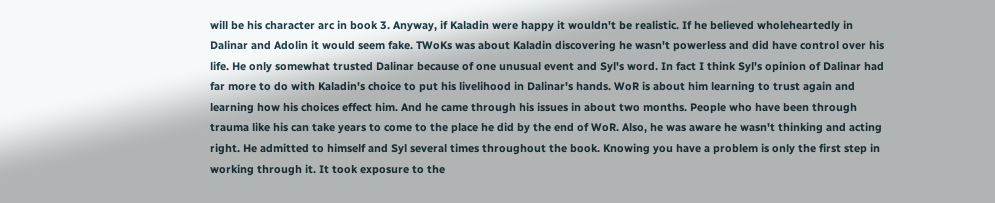will be his character arc in book 3. Anyway, if Kaladin were happy it wouldn't be realistic. If he believed wholeheartedly in Dalinar and Adolin it would seem fake. TWoKs was about Kaladin discovering he wasn't powerless and did have control over his life. He only somewhat trusted Dalinar because of one unusual event and Syl's word. In fact I think Syl's opinion of Dalinar had far more to do with Kaladin's choice to put his livelihood in Dalinar's hands. WoR is about him learning to trust again and learning how his choices effect him. And he came through his issues in about two months. People who have been through trauma like his can take years to come to the place he did by the end of WoR. Also, he was aware he wasn't thinking and acting right. He admitted to himself and Syl several times throughout the book. Knowing you have a problem is only the first step in working through it. It took exposure to the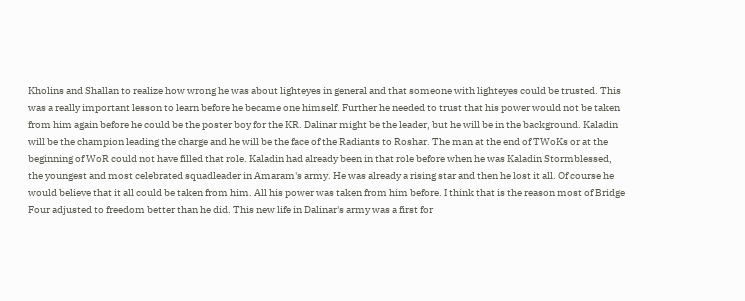Kholins and Shallan to realize how wrong he was about lighteyes in general and that someone with lighteyes could be trusted. This was a really important lesson to learn before he became one himself. Further he needed to trust that his power would not be taken from him again before he could be the poster boy for the KR. Dalinar might be the leader, but he will be in the background. Kaladin will be the champion leading the charge and he will be the face of the Radiants to Roshar. The man at the end of TWoKs or at the beginning of WoR could not have filled that role. Kaladin had already been in that role before when he was Kaladin Stormblessed, the youngest and most celebrated squadleader in Amaram's army. He was already a rising star and then he lost it all. Of course he would believe that it all could be taken from him. All his power was taken from him before. I think that is the reason most of Bridge Four adjusted to freedom better than he did. This new life in Dalinar's army was a first for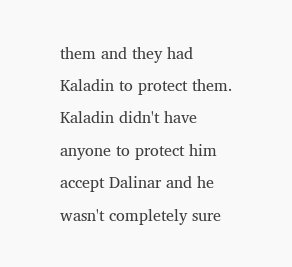them and they had Kaladin to protect them. Kaladin didn't have anyone to protect him accept Dalinar and he wasn't completely sure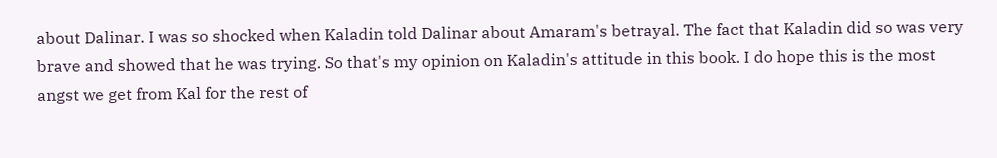about Dalinar. I was so shocked when Kaladin told Dalinar about Amaram's betrayal. The fact that Kaladin did so was very brave and showed that he was trying. So that's my opinion on Kaladin's attitude in this book. I do hope this is the most angst we get from Kal for the rest of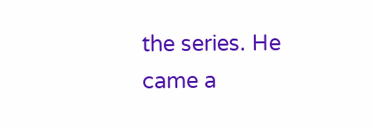the series. He came a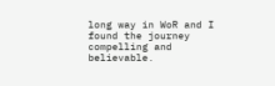long way in WoR and I found the journey compelling and believable.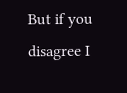But if you disagree I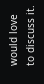would love to discuss it.